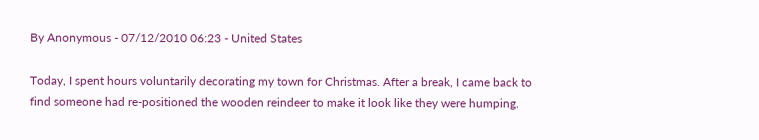By Anonymous - 07/12/2010 06:23 - United States

Today, I spent hours voluntarily decorating my town for Christmas. After a break, I came back to find someone had re-positioned the wooden reindeer to make it look like they were humping.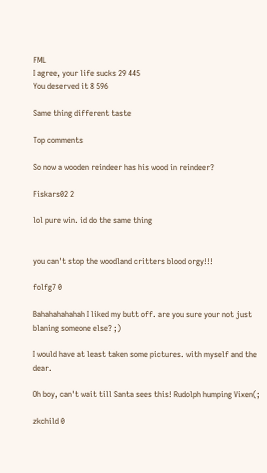FML
I agree, your life sucks 29 445
You deserved it 8 596

Same thing different taste

Top comments

So now a wooden reindeer has his wood in reindeer?

Fiskars02 2

lol pure win. id do the same thing


you can't stop the woodland critters blood orgy!!!

folfg7 0

Bahahahahahah I liked my butt off. are you sure your not just blaning someone else? ;)

I would have at least taken some pictures. with myself and the dear.

Oh boy, can't wait till Santa sees this! Rudolph humping Vixen(;

zkchild 0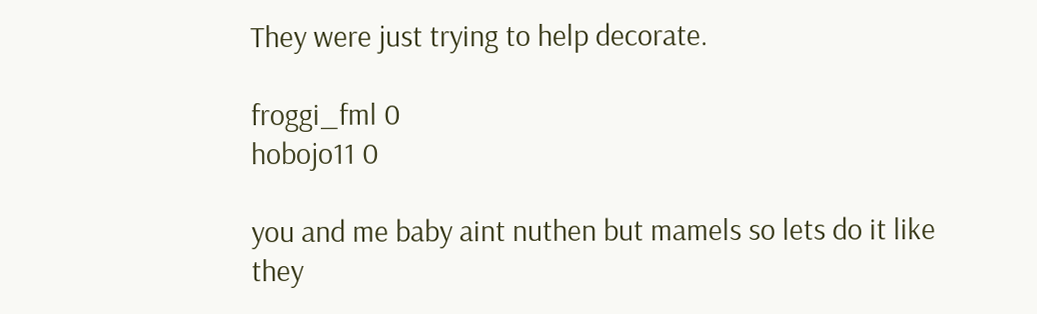They were just trying to help decorate.

froggi_fml 0
hobojo11 0

you and me baby aint nuthen but mamels so lets do it like they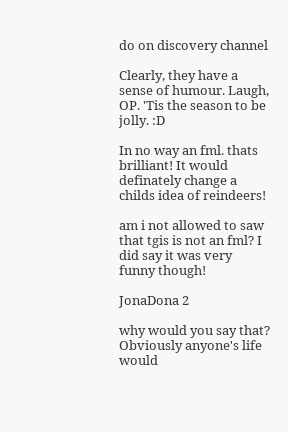do on discovery channel

Clearly, they have a sense of humour. Laugh, OP. 'Tis the season to be jolly. :D

In no way an fml. thats brilliant! It would definately change a childs idea of reindeers!

am i not allowed to saw that tgis is not an fml? I did say it was very funny though!

JonaDona 2

why would you say that? Obviously anyone's life would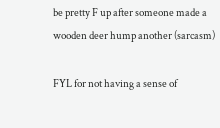be pretty F up after someone made a wooden deer hump another (sarcasm)

FYL for not having a sense of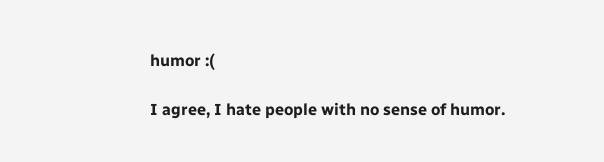humor :(

I agree, I hate people with no sense of humor.